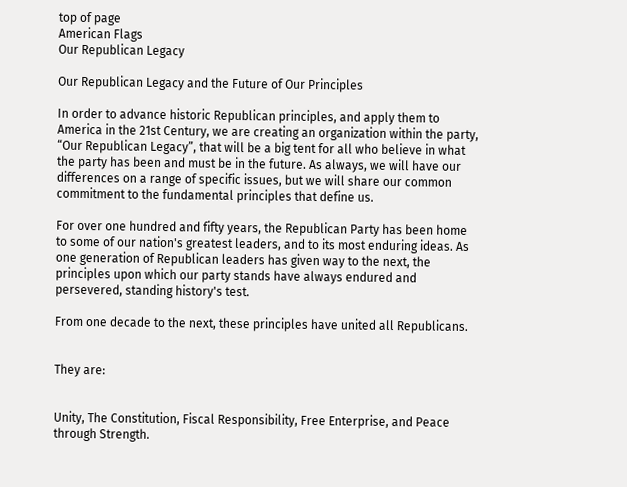top of page
American Flags
Our Republican Legacy

Our Republican Legacy and the Future of Our Principles

In order to advance historic Republican principles, and apply them to America in the 21st Century, we are creating an organization within the party, “Our Republican Legacy”, that will be a big tent for all who believe in what the party has been and must be in the future. As always, we will have our differences on a range of specific issues, but we will share our common commitment to the fundamental principles that define us.

For over one hundred and fifty years, the Republican Party has been home to some of our nation's greatest leaders, and to its most enduring ideas. As one generation of Republican leaders has given way to the next, the principles upon which our party stands have always endured and persevered, standing history's test.

From one decade to the next, these principles have united all Republicans.


They are:


Unity, The Constitution, Fiscal Responsibility, Free Enterprise, and Peace through Strength.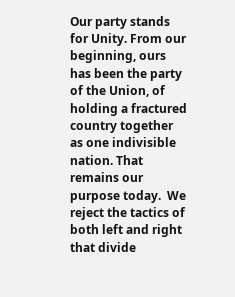Our party stands for Unity. From our beginning, ours has been the party of the Union, of holding a fractured country together as one indivisible nation. That remains our purpose today.  We reject the tactics of both left and right that divide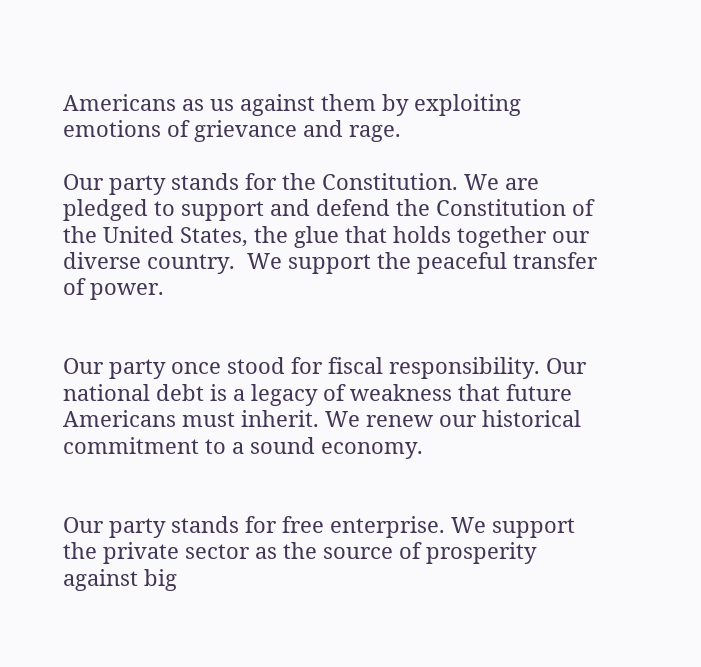Americans as us against them by exploiting emotions of grievance and rage.

Our party stands for the Constitution. We are pledged to support and defend the Constitution of the United States, the glue that holds together our diverse country.  We support the peaceful transfer of power.


Our party once stood for fiscal responsibility. Our national debt is a legacy of weakness that future Americans must inherit. We renew our historical commitment to a sound economy.


Our party stands for free enterprise. We support the private sector as the source of prosperity against big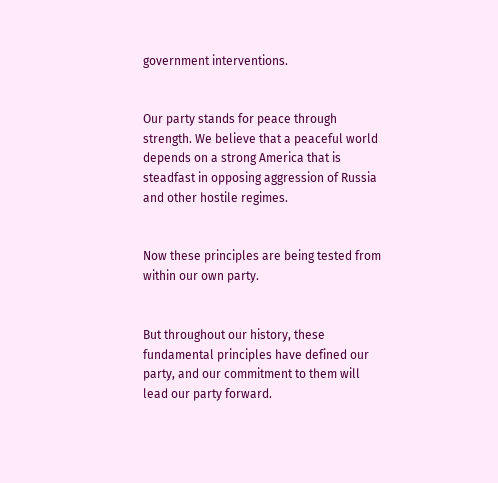government interventions.


Our party stands for peace through strength. We believe that a peaceful world depends on a strong America that is steadfast in opposing aggression of Russia and other hostile regimes.


Now these principles are being tested from within our own party.


But throughout our history, these fundamental principles have defined our party, and our commitment to them will lead our party forward.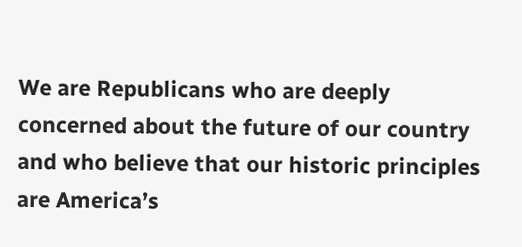We are Republicans who are deeply concerned about the future of our country and who believe that our historic principles are America’s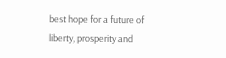best hope for a future of liberty, prosperity and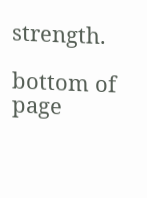strength.

bottom of page